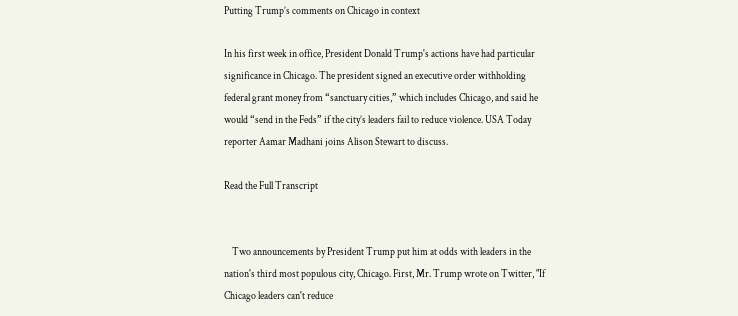Putting Trump’s comments on Chicago in context

In his first week in office, President Donald Trump's actions have had particular significance in Chicago. The president signed an executive order withholding federal grant money from “sanctuary cities,” which includes Chicago, and said he would “send in the Feds” if the city’s leaders fail to reduce violence. USA Today reporter Aamar Madhani joins Alison Stewart to discuss.

Read the Full Transcript


    Two announcements by President Trump put him at odds with leaders in the nation's third most populous city, Chicago. First, Mr. Trump wrote on Twitter, "If Chicago leaders can't reduce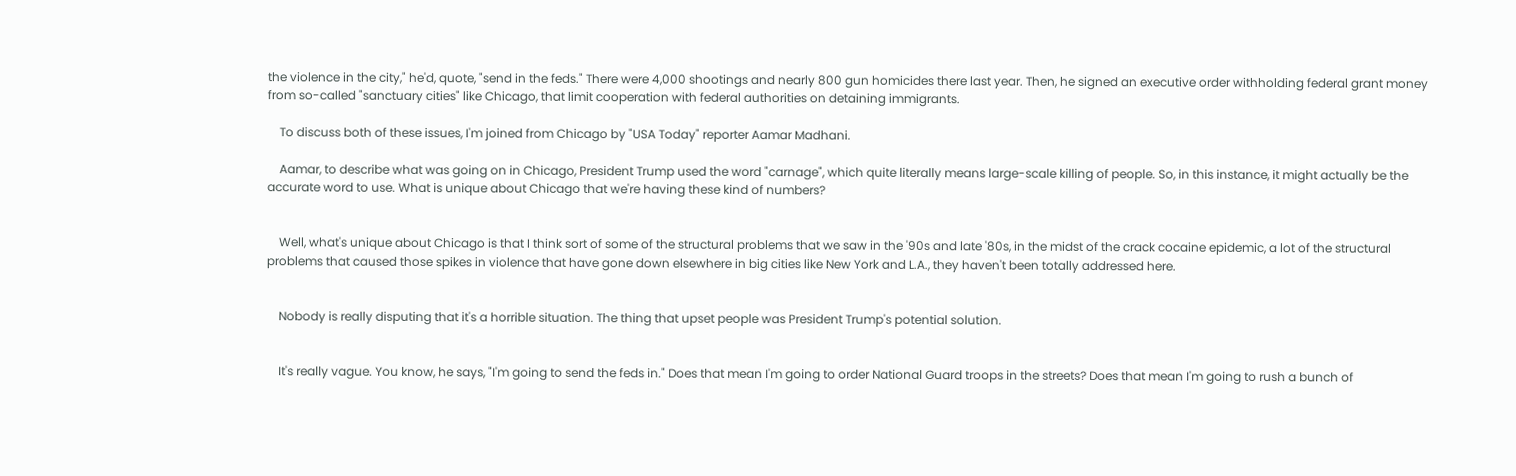the violence in the city," he'd, quote, "send in the feds." There were 4,000 shootings and nearly 800 gun homicides there last year. Then, he signed an executive order withholding federal grant money from so-called "sanctuary cities" like Chicago, that limit cooperation with federal authorities on detaining immigrants.

    To discuss both of these issues, I'm joined from Chicago by "USA Today" reporter Aamar Madhani.

    Aamar, to describe what was going on in Chicago, President Trump used the word "carnage", which quite literally means large-scale killing of people. So, in this instance, it might actually be the accurate word to use. What is unique about Chicago that we're having these kind of numbers?


    Well, what's unique about Chicago is that I think sort of some of the structural problems that we saw in the '90s and late '80s, in the midst of the crack cocaine epidemic, a lot of the structural problems that caused those spikes in violence that have gone down elsewhere in big cities like New York and L.A., they haven't been totally addressed here.


    Nobody is really disputing that it's a horrible situation. The thing that upset people was President Trump's potential solution.


    It's really vague. You know, he says, "I'm going to send the feds in." Does that mean I'm going to order National Guard troops in the streets? Does that mean I'm going to rush a bunch of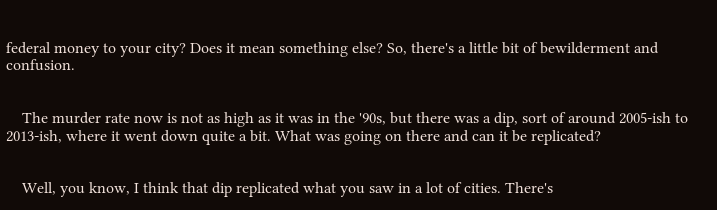federal money to your city? Does it mean something else? So, there's a little bit of bewilderment and confusion.


    The murder rate now is not as high as it was in the '90s, but there was a dip, sort of around 2005-ish to 2013-ish, where it went down quite a bit. What was going on there and can it be replicated?


    Well, you know, I think that dip replicated what you saw in a lot of cities. There's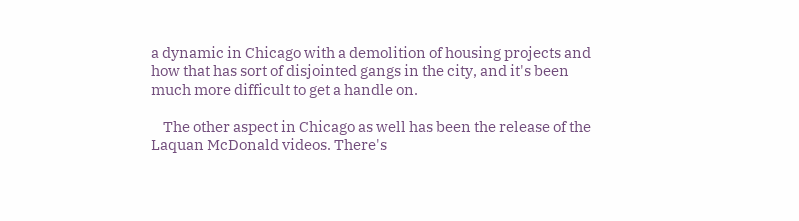a dynamic in Chicago with a demolition of housing projects and how that has sort of disjointed gangs in the city, and it's been much more difficult to get a handle on.

    The other aspect in Chicago as well has been the release of the Laquan McDonald videos. There's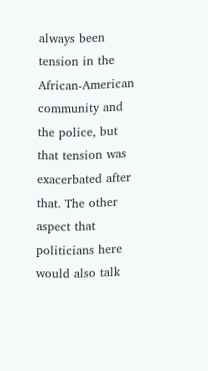always been tension in the African-American community and the police, but that tension was exacerbated after that. The other aspect that politicians here would also talk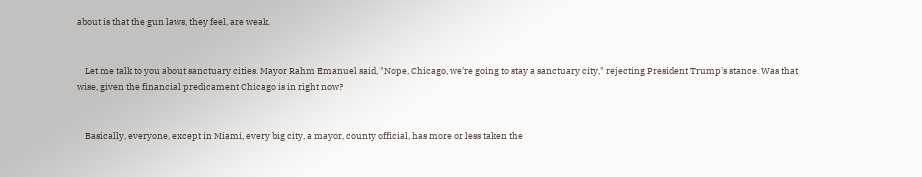about is that the gun laws, they feel, are weak.


    Let me talk to you about sanctuary cities. Mayor Rahm Emanuel said, "Nope, Chicago, we're going to stay a sanctuary city," rejecting President Trump's stance. Was that wise, given the financial predicament Chicago is in right now?


    Basically, everyone, except in Miami, every big city, a mayor, county official, has more or less taken the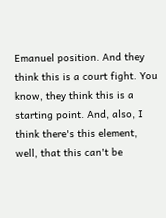Emanuel position. And they think this is a court fight. You know, they think this is a starting point. And, also, I think there's this element, well, that this can't be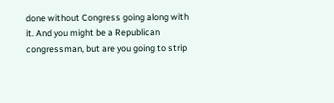done without Congress going along with it. And you might be a Republican congressman, but are you going to strip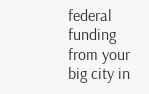federal funding from your big city in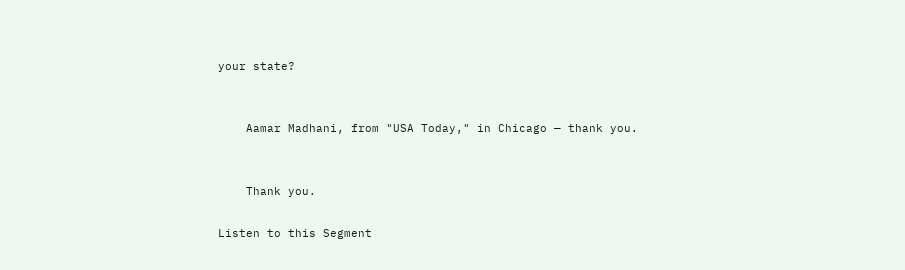your state?


    Aamar Madhani, from "USA Today," in Chicago — thank you.


    Thank you.

Listen to this Segment